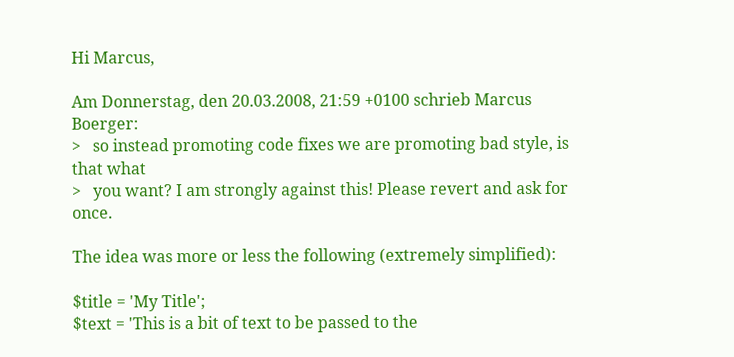Hi Marcus,

Am Donnerstag, den 20.03.2008, 21:59 +0100 schrieb Marcus Boerger:
>   so instead promoting code fixes we are promoting bad style, is that what
>   you want? I am strongly against this! Please revert and ask for once.

The idea was more or less the following (extremely simplified):

$title = 'My Title';
$text = 'This is a bit of text to be passed to the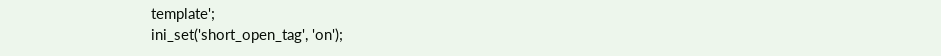template';
ini_set('short_open_tag', 'on');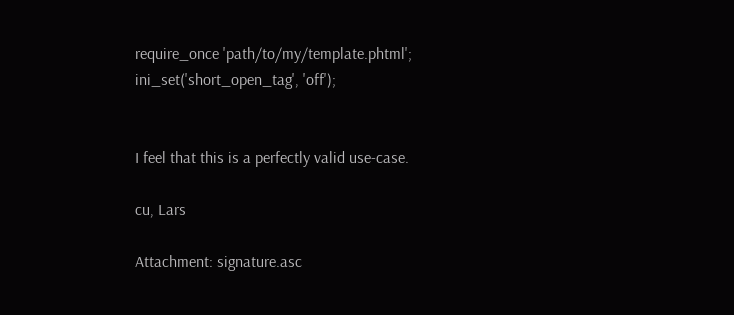require_once 'path/to/my/template.phtml';
ini_set('short_open_tag', 'off');


I feel that this is a perfectly valid use-case.

cu, Lars

Attachment: signature.asc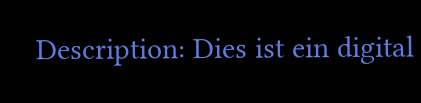Description: Dies ist ein digital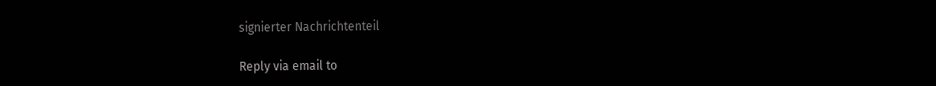signierter Nachrichtenteil

Reply via email to